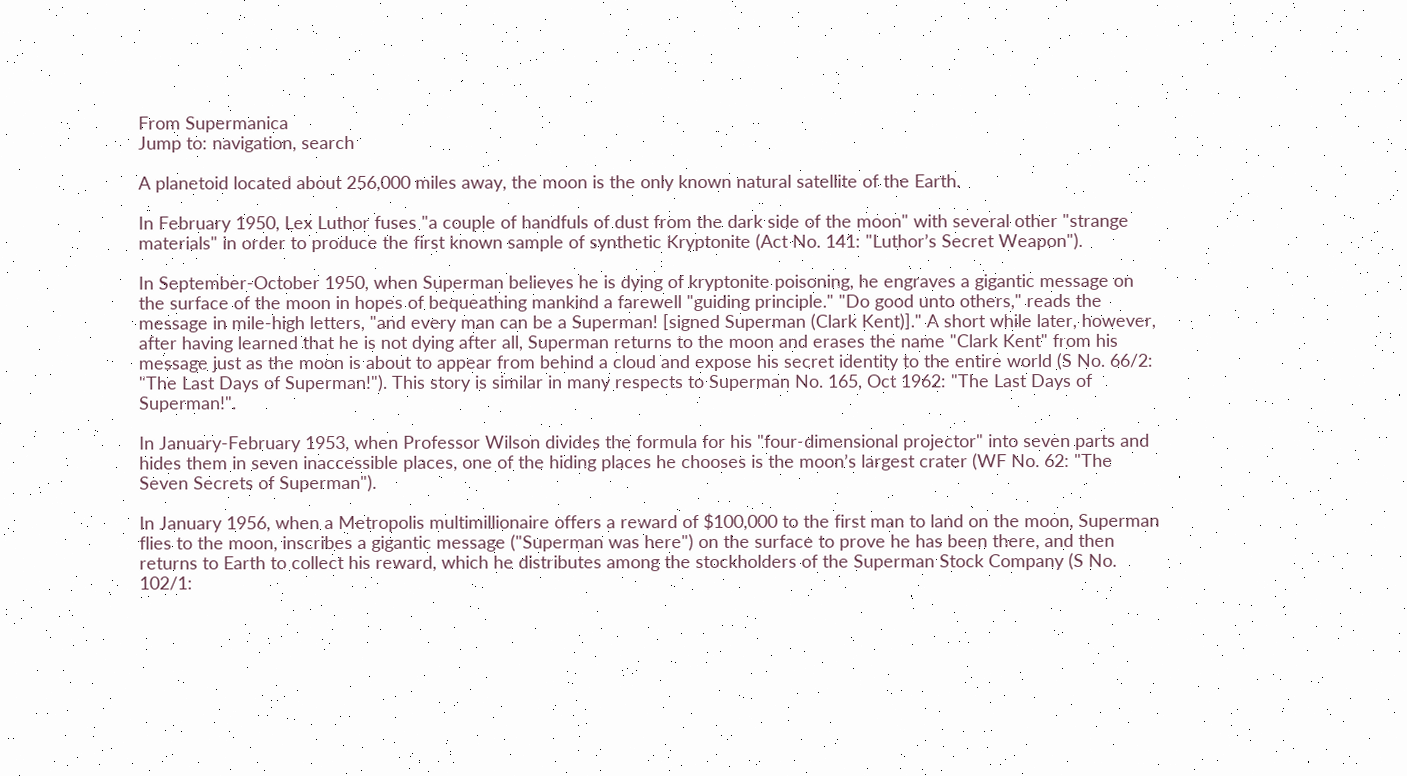From Supermanica
Jump to: navigation, search

A planetoid located about 256,000 miles away, the moon is the only known natural satellite of the Earth.

In February 1950, Lex Luthor fuses "a couple of handfuls of dust from the dark side of the moon" with several other "strange materials" in order to produce the first known sample of synthetic Kryptonite (Act No. 141: "Luthor’s Secret Weapon").

In September-October 1950, when Superman believes he is dying of kryptonite poisoning, he engraves a gigantic message on the surface of the moon in hopes of bequeathing mankind a farewell "guiding principle." "Do good unto others," reads the message in mile-high letters, "and every man can be a Superman! [signed Superman (Clark Kent)]." A short while later, however, after having learned that he is not dying after all, Superman returns to the moon and erases the name "Clark Kent" from his message just as the moon is about to appear from behind a cloud and expose his secret identity to the entire world (S No. 66/2: "The Last Days of Superman!"). This story is similar in many respects to Superman No. 165, Oct 1962: "The Last Days of Superman!".

In January-February 1953, when Professor Wilson divides the formula for his "four-dimensional projector" into seven parts and hides them in seven inaccessible places, one of the hiding places he chooses is the moon’s largest crater (WF No. 62: "The Seven Secrets of Superman").

In January 1956, when a Metropolis multimillionaire offers a reward of $100,000 to the first man to land on the moon, Superman flies to the moon, inscribes a gigantic message ("Superman was here") on the surface to prove he has been there, and then returns to Earth to collect his reward, which he distributes among the stockholders of the Superman Stock Company (S No. 102/1: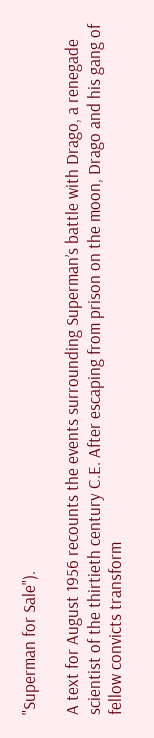"Superman for Sale").

A text for August 1956 recounts the events surrounding Superman’s battle with Drago, a renegade scientist of the thirtieth century C.E. After escaping from prison on the moon, Drago and his gang of fellow convicts transform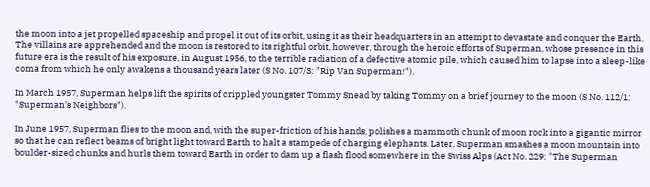the moon into a jet propelled spaceship and propel it out of its orbit, using it as their headquarters in an attempt to devastate and conquer the Earth. The villains are apprehended and the moon is restored to its rightful orbit, however, through the heroic efforts of Superman, whose presence in this future era is the result of his exposure, in August 1956, to the terrible radiation of a defective atomic pile, which caused him to lapse into a sleep-like coma from which he only awakens a thousand years later (S No. 107/3: "Rip Van Superman!").

In March 1957, Superman helps lift the spirits of crippled youngster Tommy Snead by taking Tommy on a brief journey to the moon (S No. 112/1: "Superman’s Neighbors").

In June 1957, Superman flies to the moon and, with the super-friction of his hands, polishes a mammoth chunk of moon rock into a gigantic mirror so that he can reflect beams of bright light toward Earth to halt a stampede of charging elephants. Later, Superman smashes a moon mountain into boulder-sized chunks and hurls them toward Earth in order to dam up a flash flood somewhere in the Swiss Alps (Act No. 229: "The Superman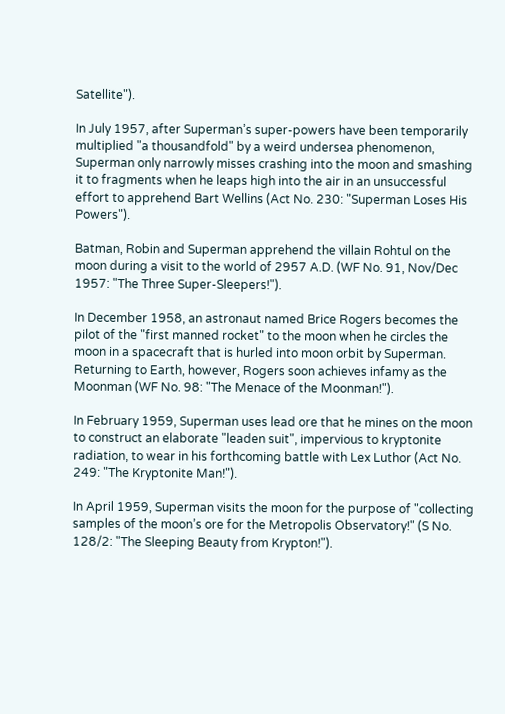Satellite").

In July 1957, after Superman’s super-powers have been temporarily multiplied "a thousandfold" by a weird undersea phenomenon, Superman only narrowly misses crashing into the moon and smashing it to fragments when he leaps high into the air in an unsuccessful effort to apprehend Bart Wellins (Act No. 230: "Superman Loses His Powers").

Batman, Robin and Superman apprehend the villain Rohtul on the moon during a visit to the world of 2957 A.D. (WF No. 91, Nov/Dec 1957: "The Three Super-Sleepers!").

In December 1958, an astronaut named Brice Rogers becomes the pilot of the "first manned rocket" to the moon when he circles the moon in a spacecraft that is hurled into moon orbit by Superman. Returning to Earth, however, Rogers soon achieves infamy as the Moonman (WF No. 98: "The Menace of the Moonman!").

In February 1959, Superman uses lead ore that he mines on the moon to construct an elaborate "leaden suit", impervious to kryptonite radiation, to wear in his forthcoming battle with Lex Luthor (Act No. 249: "The Kryptonite Man!").

In April 1959, Superman visits the moon for the purpose of "collecting samples of the moon’s ore for the Metropolis Observatory!" (S No. 128/2: "The Sleeping Beauty from Krypton!").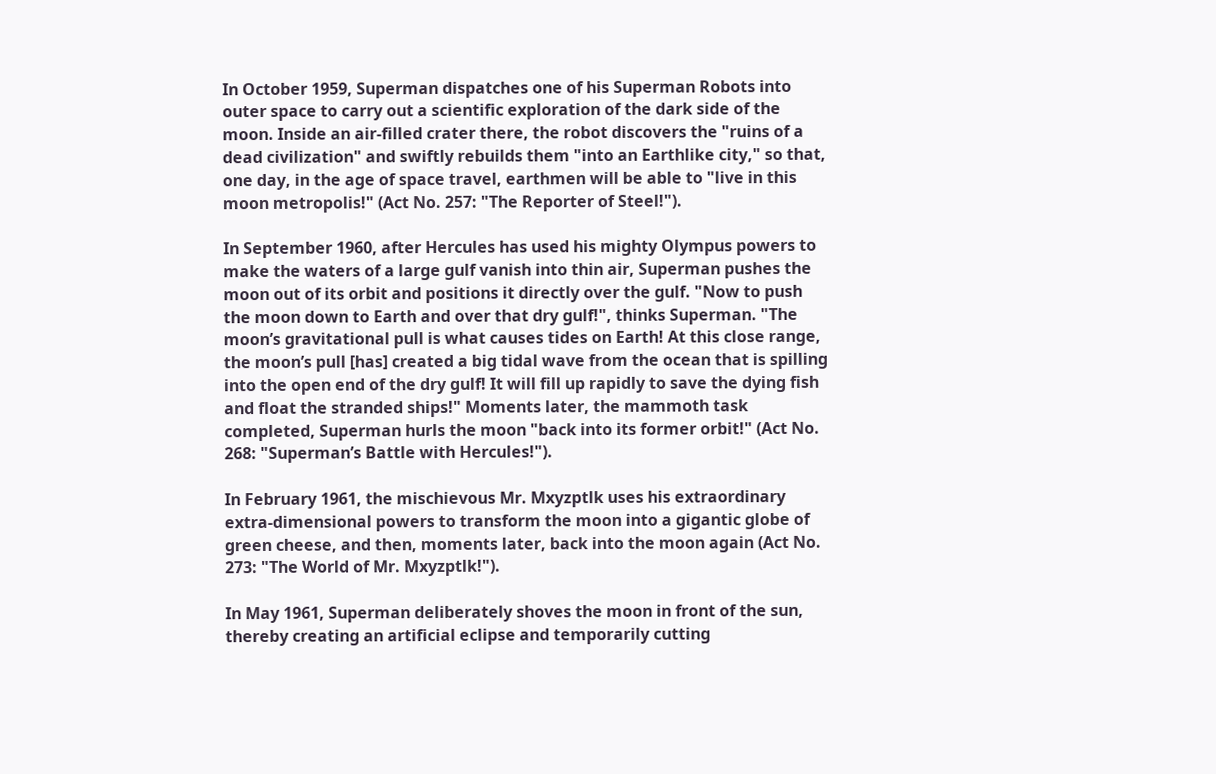In October 1959, Superman dispatches one of his Superman Robots into outer space to carry out a scientific exploration of the dark side of the moon. Inside an air-filled crater there, the robot discovers the "ruins of a dead civilization" and swiftly rebuilds them "into an Earthlike city," so that, one day, in the age of space travel, earthmen will be able to "live in this moon metropolis!" (Act No. 257: "The Reporter of Steel!").

In September 1960, after Hercules has used his mighty Olympus powers to make the waters of a large gulf vanish into thin air, Superman pushes the moon out of its orbit and positions it directly over the gulf. "Now to push the moon down to Earth and over that dry gulf!", thinks Superman. "The moon’s gravitational pull is what causes tides on Earth! At this close range, the moon’s pull [has] created a big tidal wave from the ocean that is spilling into the open end of the dry gulf! It will fill up rapidly to save the dying fish and float the stranded ships!" Moments later, the mammoth task completed, Superman hurls the moon "back into its former orbit!" (Act No. 268: "Superman’s Battle with Hercules!").

In February 1961, the mischievous Mr. Mxyzptlk uses his extraordinary extra-dimensional powers to transform the moon into a gigantic globe of green cheese, and then, moments later, back into the moon again (Act No. 273: "The World of Mr. Mxyzptlk!").

In May 1961, Superman deliberately shoves the moon in front of the sun, thereby creating an artificial eclipse and temporarily cutting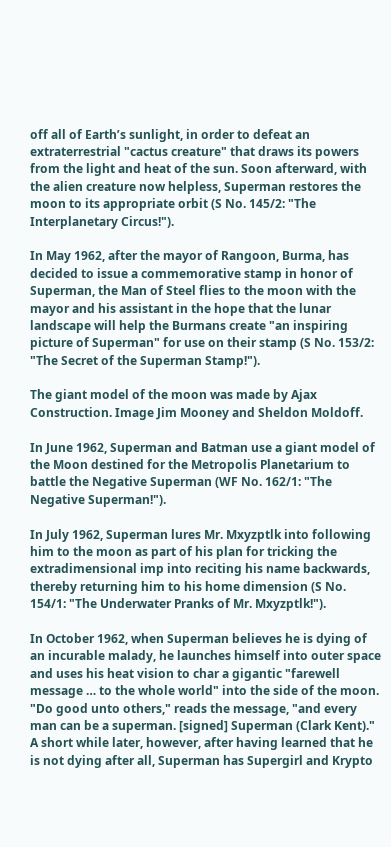off all of Earth’s sunlight, in order to defeat an extraterrestrial "cactus creature" that draws its powers from the light and heat of the sun. Soon afterward, with the alien creature now helpless, Superman restores the moon to its appropriate orbit (S No. 145/2: "The Interplanetary Circus!").

In May 1962, after the mayor of Rangoon, Burma, has decided to issue a commemorative stamp in honor of Superman, the Man of Steel flies to the moon with the mayor and his assistant in the hope that the lunar landscape will help the Burmans create "an inspiring picture of Superman" for use on their stamp (S No. 153/2: "The Secret of the Superman Stamp!").

The giant model of the moon was made by Ajax Construction. Image Jim Mooney and Sheldon Moldoff.

In June 1962, Superman and Batman use a giant model of the Moon destined for the Metropolis Planetarium to battle the Negative Superman (WF No. 162/1: "The Negative Superman!").

In July 1962, Superman lures Mr. Mxyzptlk into following him to the moon as part of his plan for tricking the extradimensional imp into reciting his name backwards, thereby returning him to his home dimension (S No. 154/1: "The Underwater Pranks of Mr. Mxyzptlk!").

In October 1962, when Superman believes he is dying of an incurable malady, he launches himself into outer space and uses his heat vision to char a gigantic "farewell message … to the whole world" into the side of the moon. "Do good unto others," reads the message, "and every man can be a superman. [signed] Superman (Clark Kent)." A short while later, however, after having learned that he is not dying after all, Superman has Supergirl and Krypto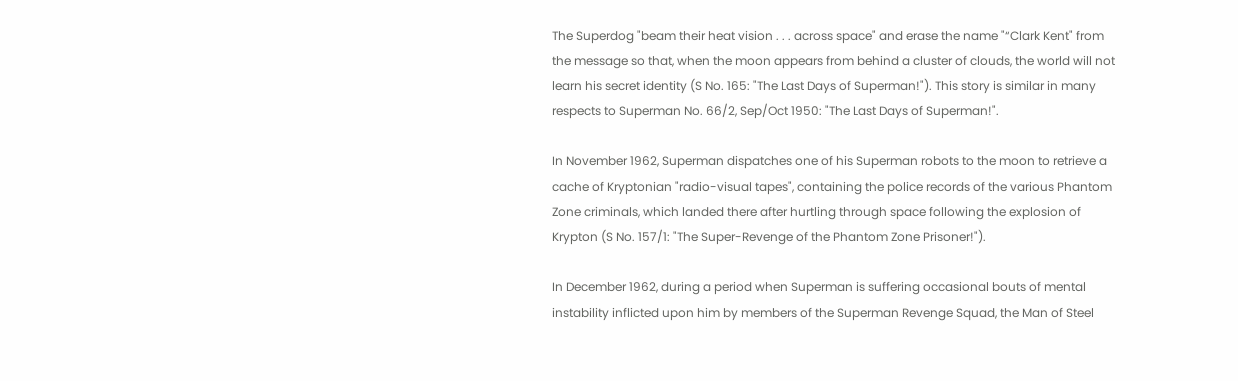The Superdog "beam their heat vision . . . across space" and erase the name "“Clark Kent" from the message so that, when the moon appears from behind a cluster of clouds, the world will not learn his secret identity (S No. 165: "The Last Days of Superman!"). This story is similar in many respects to Superman No. 66/2, Sep/Oct 1950: "The Last Days of Superman!".

In November 1962, Superman dispatches one of his Superman robots to the moon to retrieve a cache of Kryptonian "radio-visual tapes", containing the police records of the various Phantom Zone criminals, which landed there after hurtling through space following the explosion of Krypton (S No. 157/1: "The Super-Revenge of the Phantom Zone Prisoner!").

In December 1962, during a period when Superman is suffering occasional bouts of mental instability inflicted upon him by members of the Superman Revenge Squad, the Man of Steel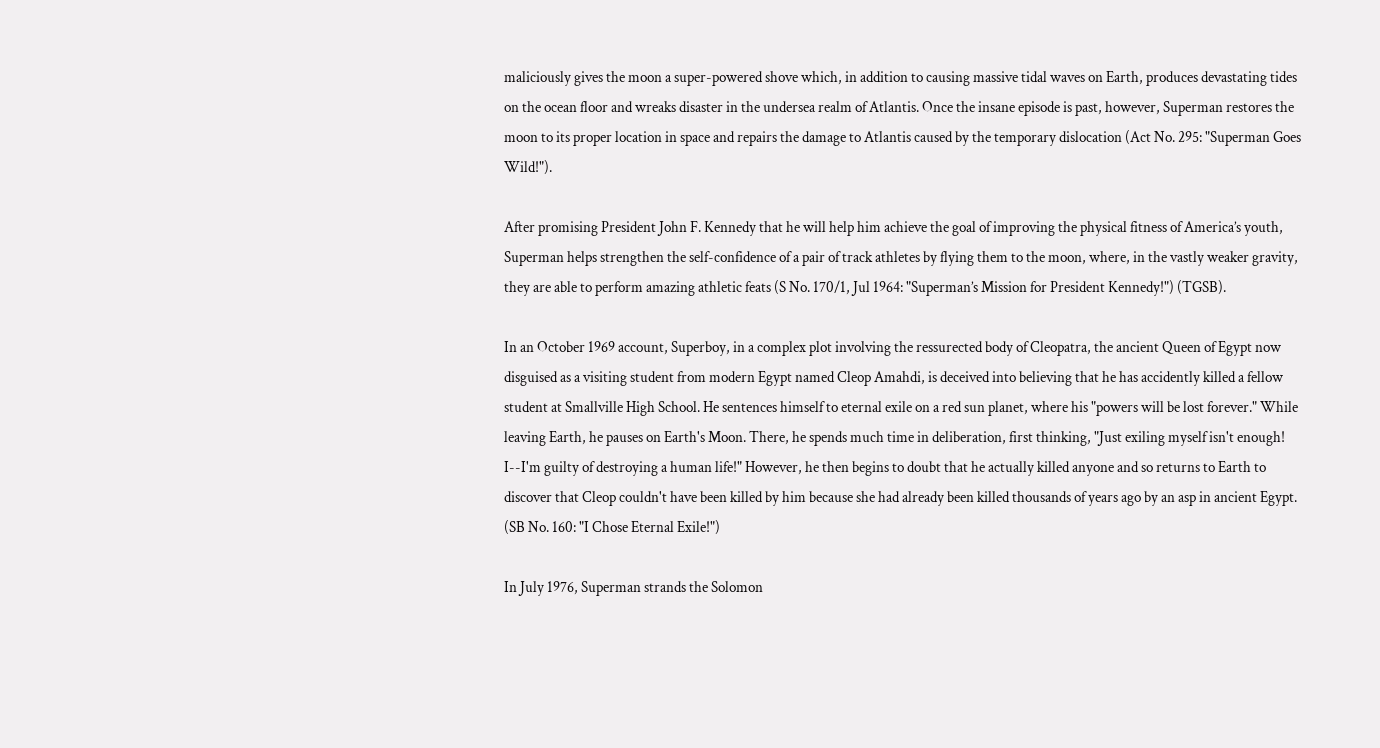maliciously gives the moon a super-powered shove which, in addition to causing massive tidal waves on Earth, produces devastating tides on the ocean floor and wreaks disaster in the undersea realm of Atlantis. Once the insane episode is past, however, Superman restores the moon to its proper location in space and repairs the damage to Atlantis caused by the temporary dislocation (Act No. 295: "Superman Goes Wild!").

After promising President John F. Kennedy that he will help him achieve the goal of improving the physical fitness of America’s youth, Superman helps strengthen the self-confidence of a pair of track athletes by flying them to the moon, where, in the vastly weaker gravity, they are able to perform amazing athletic feats (S No. 170/1, Jul 1964: "Superman’s Mission for President Kennedy!") (TGSB).

In an October 1969 account, Superboy, in a complex plot involving the ressurected body of Cleopatra, the ancient Queen of Egypt now disguised as a visiting student from modern Egypt named Cleop Amahdi, is deceived into believing that he has accidently killed a fellow student at Smallville High School. He sentences himself to eternal exile on a red sun planet, where his "powers will be lost forever." While leaving Earth, he pauses on Earth's Moon. There, he spends much time in deliberation, first thinking, "Just exiling myself isn't enough! I--I'm guilty of destroying a human life!" However, he then begins to doubt that he actually killed anyone and so returns to Earth to discover that Cleop couldn't have been killed by him because she had already been killed thousands of years ago by an asp in ancient Egypt. (SB No. 160: "I Chose Eternal Exile!")

In July 1976, Superman strands the Solomon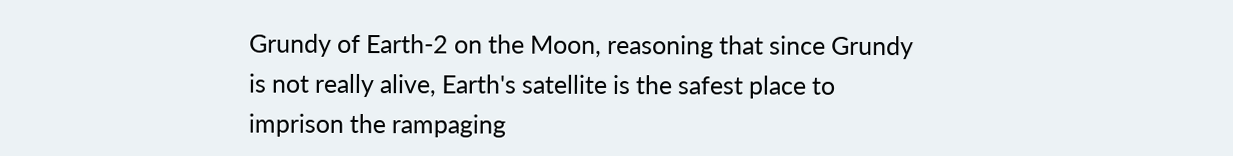Grundy of Earth-2 on the Moon, reasoning that since Grundy is not really alive, Earth's satellite is the safest place to imprison the rampaging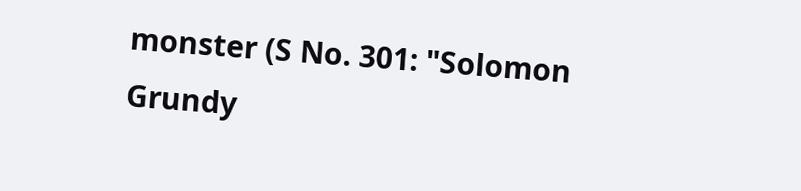monster (S No. 301: "Solomon Grundy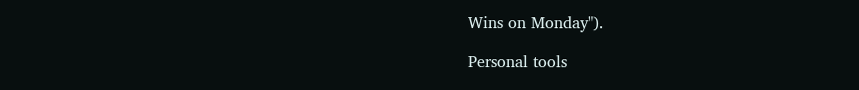Wins on Monday").

Personal tools